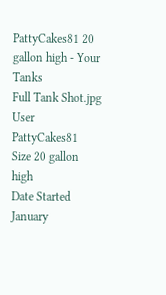PattyCakes81 20 gallon high - Your Tanks
Full Tank Shot.jpg
User PattyCakes81
Size 20 gallon high
Date Started January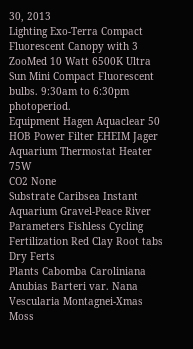30, 2013
Lighting Exo-Terra Compact Fluorescent Canopy with 3 ZooMed 10 Watt 6500K Ultra Sun Mini Compact Fluorescent bulbs. 9:30am to 6:30pm photoperiod.
Equipment Hagen Aquaclear 50 HOB Power Filter EHEIM Jager Aquarium Thermostat Heater 75W
CO2 None
Substrate Caribsea Instant Aquarium Gravel-Peace River
Parameters Fishless Cycling
Fertilization Red Clay Root tabs Dry Ferts
Plants Cabomba Caroliniana Anubias Barteri var. Nana Vescularia Montagnei-Xmas Moss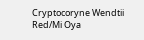Cryptocoryne Wendtii Red/Mi Oya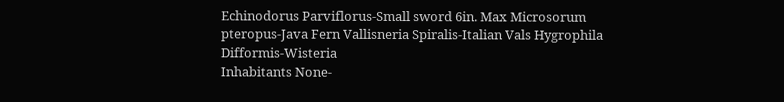Echinodorus Parviflorus-Small sword 6in. Max Microsorum pteropus-Java Fern Vallisneria Spiralis-Italian Vals Hygrophila Difformis-Wisteria
Inhabitants None-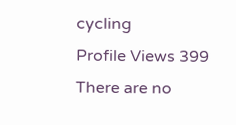cycling
Profile Views 399
There are no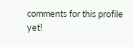comments for this profile yet!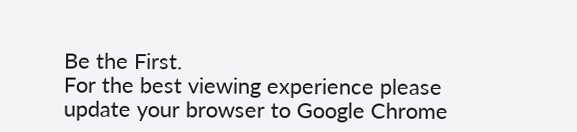Be the First.
For the best viewing experience please update your browser to Google Chrome